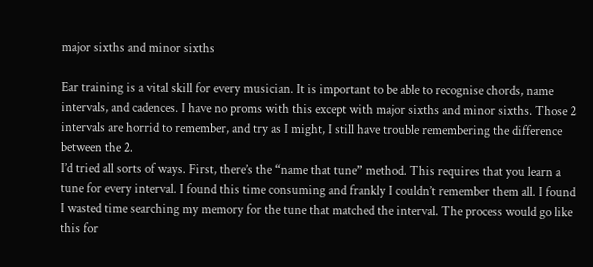major sixths and minor sixths

Ear training is a vital skill for every musician. It is important to be able to recognise chords, name intervals, and cadences. I have no proms with this except with major sixths and minor sixths. Those 2 intervals are horrid to remember, and try as I might, I still have trouble remembering the difference between the 2.
I’d tried all sorts of ways. First, there’s the “name that tune” method. This requires that you learn a tune for every interval. I found this time consuming and frankly I couldn’t remember them all. I found I wasted time searching my memory for the tune that matched the interval. The process would go like this for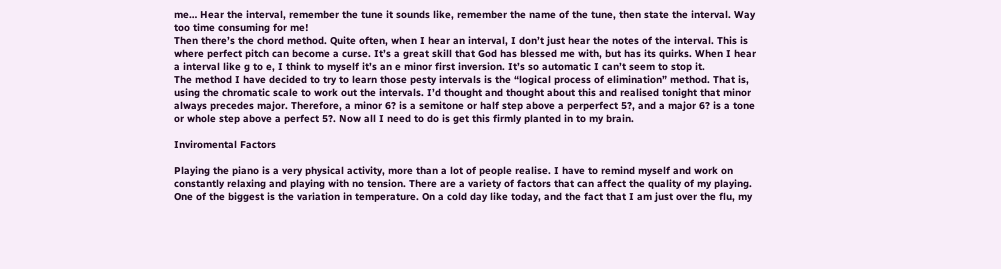me… Hear the interval, remember the tune it sounds like, remember the name of the tune, then state the interval. Way too time consuming for me!
Then there’s the chord method. Quite often, when I hear an interval, I don’t just hear the notes of the interval. This is where perfect pitch can become a curse. It’s a great skill that God has blessed me with, but has its quirks. When I hear a interval like g to e, I think to myself it’s an e minor first inversion. It’s so automatic I can’t seem to stop it.
The method I have decided to try to learn those pesty intervals is the “logical process of elimination” method. That is, using the chromatic scale to work out the intervals. I’d thought and thought about this and realised tonight that minor always precedes major. Therefore, a minor 6? is a semitone or half step above a perperfect 5?, and a major 6? is a tone or whole step above a perfect 5?. Now all I need to do is get this firmly planted in to my brain.

Inviromental Factors

Playing the piano is a very physical activity, more than a lot of people realise. I have to remind myself and work on constantly relaxing and playing with no tension. There are a variety of factors that can affect the quality of my playing. One of the biggest is the variation in temperature. On a cold day like today, and the fact that I am just over the flu, my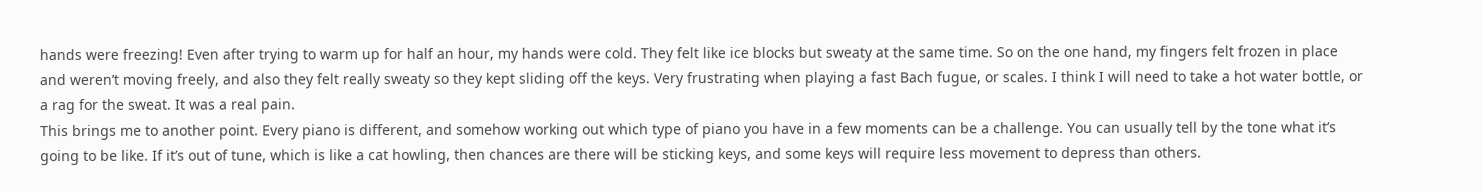hands were freezing! Even after trying to warm up for half an hour, my hands were cold. They felt like ice blocks but sweaty at the same time. So on the one hand, my fingers felt frozen in place and weren’t moving freely, and also they felt really sweaty so they kept sliding off the keys. Very frustrating when playing a fast Bach fugue, or scales. I think I will need to take a hot water bottle, or a rag for the sweat. It was a real pain.
This brings me to another point. Every piano is different, and somehow working out which type of piano you have in a few moments can be a challenge. You can usually tell by the tone what it’s going to be like. If it’s out of tune, which is like a cat howling, then chances are there will be sticking keys, and some keys will require less movement to depress than others.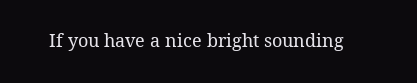If you have a nice bright sounding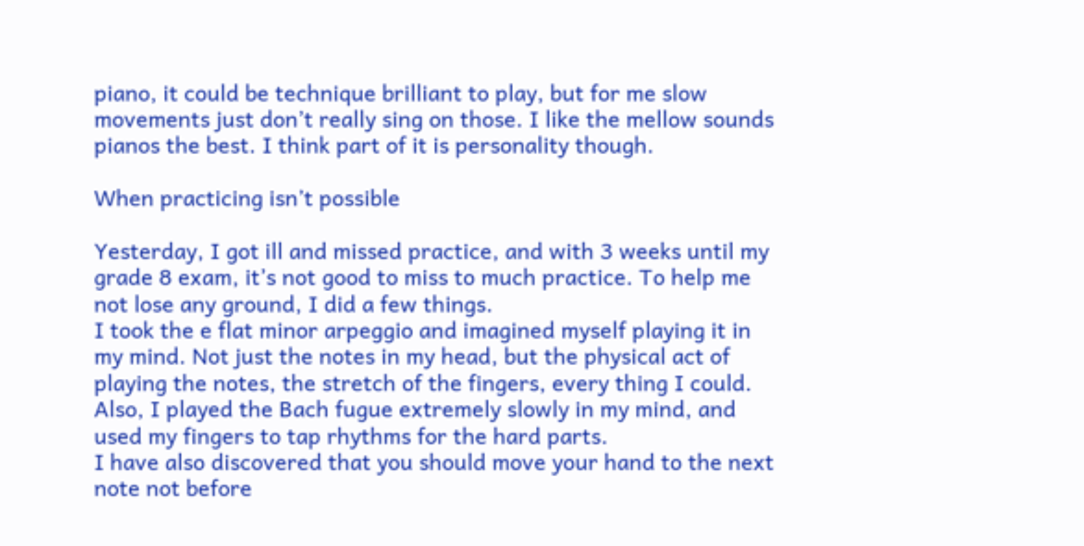piano, it could be technique brilliant to play, but for me slow movements just don’t really sing on those. I like the mellow sounds pianos the best. I think part of it is personality though.

When practicing isn’t possible

Yesterday, I got ill and missed practice, and with 3 weeks until my grade 8 exam, it’s not good to miss to much practice. To help me not lose any ground, I did a few things.
I took the e flat minor arpeggio and imagined myself playing it in my mind. Not just the notes in my head, but the physical act of playing the notes, the stretch of the fingers, every thing I could. Also, I played the Bach fugue extremely slowly in my mind, and used my fingers to tap rhythms for the hard parts.
I have also discovered that you should move your hand to the next note not before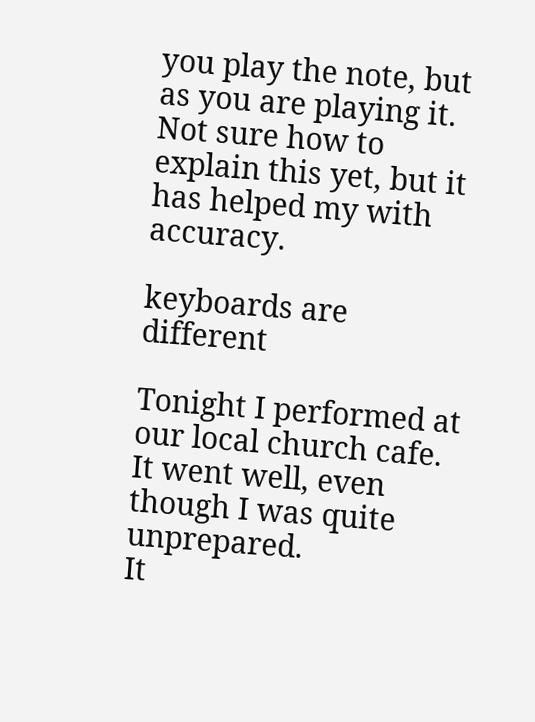you play the note, but as you are playing it. Not sure how to explain this yet, but it has helped my with accuracy.

keyboards are different

Tonight I performed at our local church cafe. It went well, even though I was quite unprepared.
It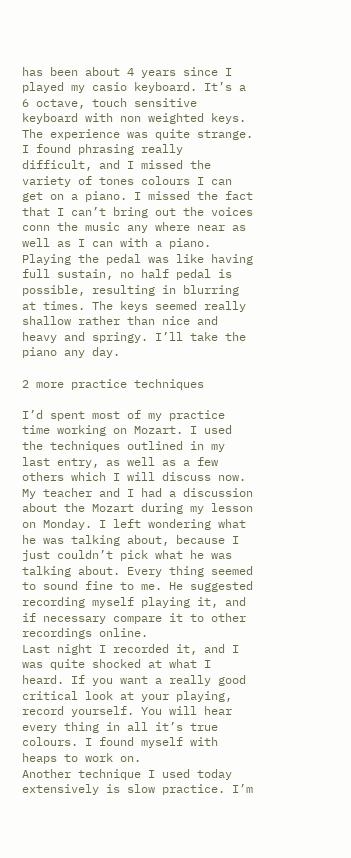has been about 4 years since I played my casio keyboard. It’s a 6 octave, touch sensitive keyboard with non weighted keys. The experience was quite strange. I found phrasing really difficult, and I missed the variety of tones colours I can get on a piano. I missed the fact that I can’t bring out the voices conn the music any where near as well as I can with a piano. Playing the pedal was like having full sustain, no half pedal is possible, resulting in blurring at times. The keys seemed really shallow rather than nice and heavy and springy. I’ll take the piano any day.

2 more practice techniques

I’d spent most of my practice time working on Mozart. I used the techniques outlined in my last entry, as well as a few others which I will discuss now.
My teacher and I had a discussion about the Mozart during my lesson on Monday. I left wondering what he was talking about, because I just couldn’t pick what he was talking about. Every thing seemed to sound fine to me. He suggested recording myself playing it, and if necessary compare it to other recordings online.
Last night I recorded it, and I was quite shocked at what I heard. If you want a really good critical look at your playing, record yourself. You will hear every thing in all it’s true colours. I found myself with heaps to work on.
Another technique I used today extensively is slow practice. I’m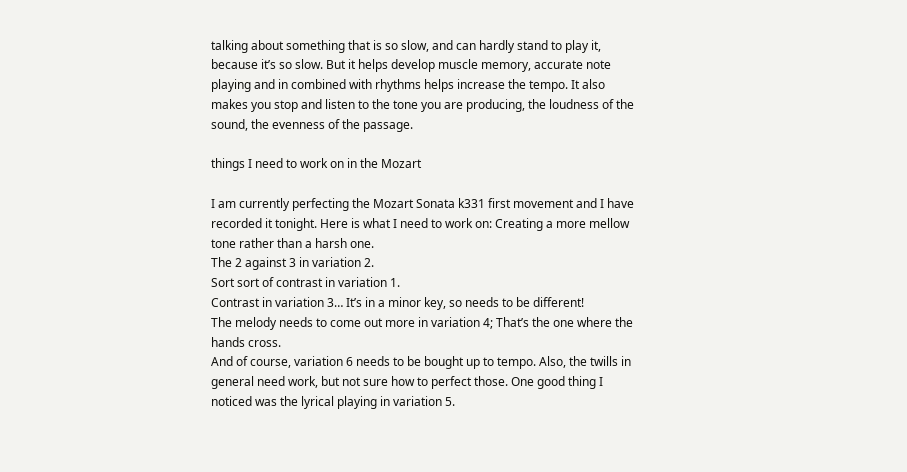talking about something that is so slow, and can hardly stand to play it, because it’s so slow. But it helps develop muscle memory, accurate note playing and in combined with rhythms helps increase the tempo. It also makes you stop and listen to the tone you are producing, the loudness of the sound, the evenness of the passage.

things I need to work on in the Mozart

I am currently perfecting the Mozart Sonata k331 first movement and I have recorded it tonight. Here is what I need to work on: Creating a more mellow tone rather than a harsh one.
The 2 against 3 in variation 2.
Sort sort of contrast in variation 1.
Contrast in variation 3… It’s in a minor key, so needs to be different!
The melody needs to come out more in variation 4; That’s the one where the hands cross.
And of course, variation 6 needs to be bought up to tempo. Also, the twills in general need work, but not sure how to perfect those. One good thing I noticed was the lyrical playing in variation 5.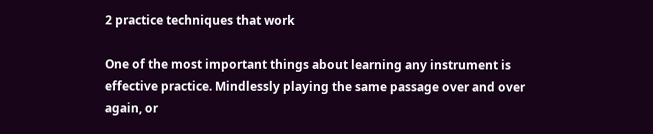2 practice techniques that work

One of the most important things about learning any instrument is effective practice. Mindlessly playing the same passage over and over again, or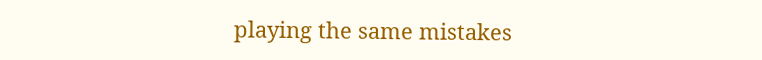playing the same mistakes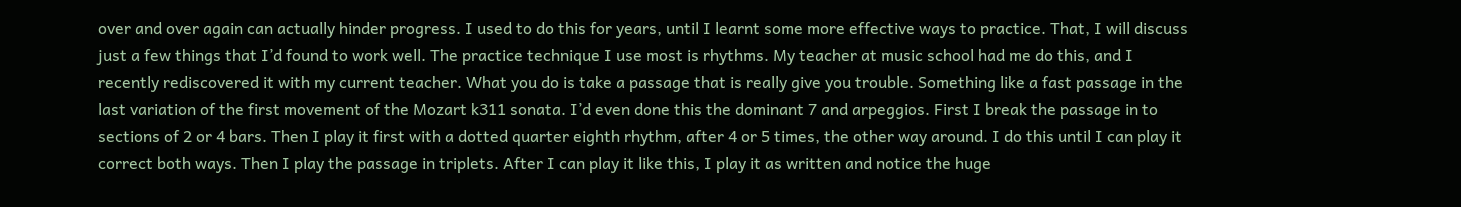over and over again can actually hinder progress. I used to do this for years, until I learnt some more effective ways to practice. That, I will discuss just a few things that I’d found to work well. The practice technique I use most is rhythms. My teacher at music school had me do this, and I recently rediscovered it with my current teacher. What you do is take a passage that is really give you trouble. Something like a fast passage in the last variation of the first movement of the Mozart k311 sonata. I’d even done this the dominant 7 and arpeggios. First I break the passage in to sections of 2 or 4 bars. Then I play it first with a dotted quarter eighth rhythm, after 4 or 5 times, the other way around. I do this until I can play it correct both ways. Then I play the passage in triplets. After I can play it like this, I play it as written and notice the huge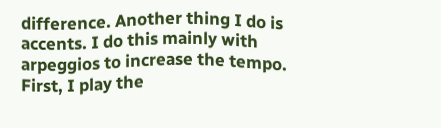difference. Another thing I do is accents. I do this mainly with arpeggios to increase the tempo. First, I play the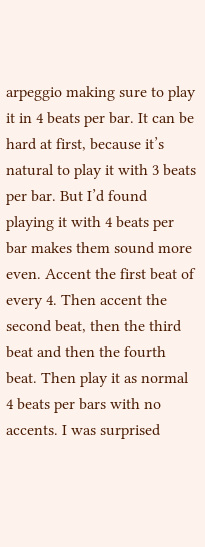arpeggio making sure to play it in 4 beats per bar. It can be hard at first, because it’s natural to play it with 3 beats per bar. But I’d found playing it with 4 beats per bar makes them sound more even. Accent the first beat of every 4. Then accent the second beat, then the third beat and then the fourth beat. Then play it as normal 4 beats per bars with no accents. I was surprised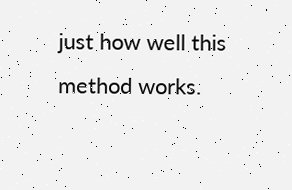just how well this method works.